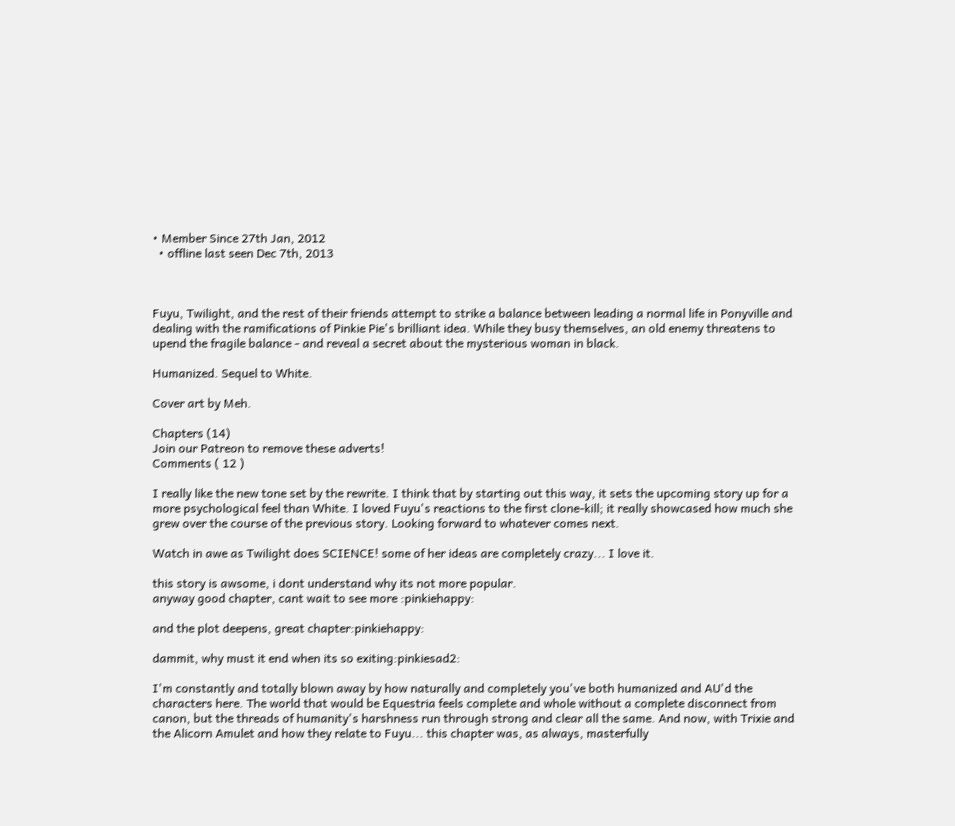• Member Since 27th Jan, 2012
  • offline last seen Dec 7th, 2013



Fuyu, Twilight, and the rest of their friends attempt to strike a balance between leading a normal life in Ponyville and dealing with the ramifications of Pinkie Pie's brilliant idea. While they busy themselves, an old enemy threatens to upend the fragile balance - and reveal a secret about the mysterious woman in black.

Humanized. Sequel to White.

Cover art by Meh.

Chapters (14)
Join our Patreon to remove these adverts!
Comments ( 12 )

I really like the new tone set by the rewrite. I think that by starting out this way, it sets the upcoming story up for a more psychological feel than White. I loved Fuyu's reactions to the first clone-kill; it really showcased how much she grew over the course of the previous story. Looking forward to whatever comes next.

Watch in awe as Twilight does SCIENCE! some of her ideas are completely crazy... I love it.

this story is awsome, i dont understand why its not more popular.
anyway good chapter, cant wait to see more :pinkiehappy:

and the plot deepens, great chapter:pinkiehappy:

dammit, why must it end when its so exiting:pinkiesad2:

I'm constantly and totally blown away by how naturally and completely you've both humanized and AU'd the characters here. The world that would be Equestria feels complete and whole without a complete disconnect from canon, but the threads of humanity's harshness run through strong and clear all the same. And now, with Trixie and the Alicorn Amulet and how they relate to Fuyu... this chapter was, as always, masterfully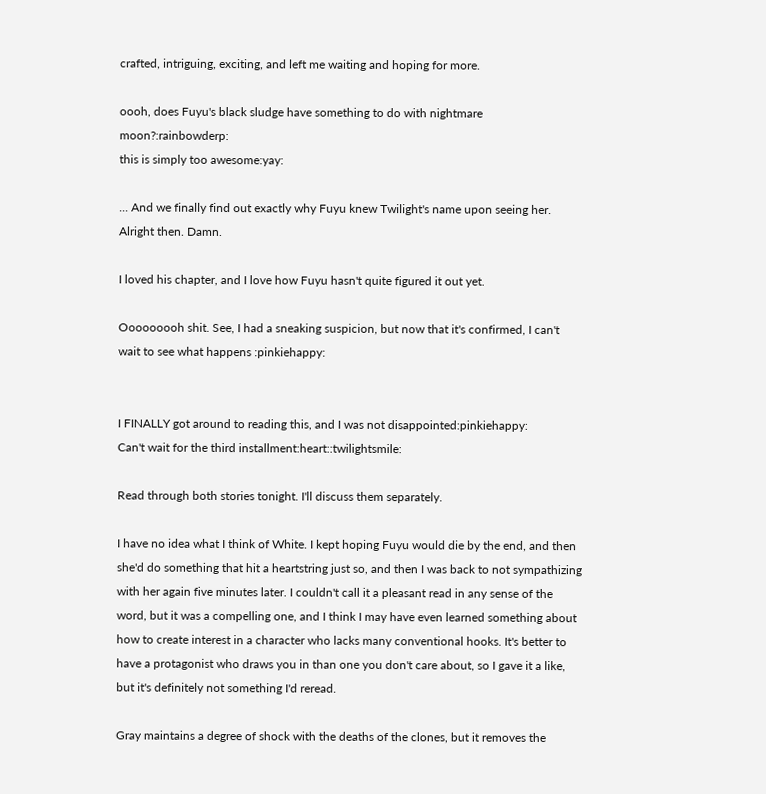crafted, intriguing, exciting, and left me waiting and hoping for more.

oooh, does Fuyu's black sludge have something to do with nightmare moon?:rainbowderp:
this is simply too awesome:yay:

... And we finally find out exactly why Fuyu knew Twilight's name upon seeing her. Alright then. Damn.

I loved his chapter, and I love how Fuyu hasn't quite figured it out yet.

Ooooooooh shit. See, I had a sneaking suspicion, but now that it's confirmed, I can't wait to see what happens :pinkiehappy:


I FINALLY got around to reading this, and I was not disappointed:pinkiehappy:
Can't wait for the third installment:heart::twilightsmile:

Read through both stories tonight. I'll discuss them separately.

I have no idea what I think of White. I kept hoping Fuyu would die by the end, and then she'd do something that hit a heartstring just so, and then I was back to not sympathizing with her again five minutes later. I couldn't call it a pleasant read in any sense of the word, but it was a compelling one, and I think I may have even learned something about how to create interest in a character who lacks many conventional hooks. It's better to have a protagonist who draws you in than one you don't care about, so I gave it a like, but it's definitely not something I'd reread.

Gray maintains a degree of shock with the deaths of the clones, but it removes the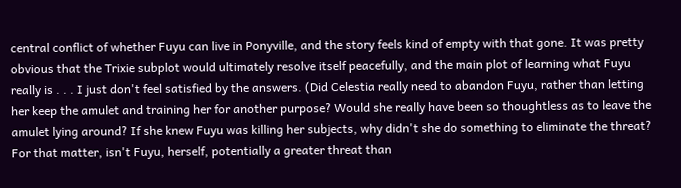central conflict of whether Fuyu can live in Ponyville, and the story feels kind of empty with that gone. It was pretty obvious that the Trixie subplot would ultimately resolve itself peacefully, and the main plot of learning what Fuyu really is . . . I just don't feel satisfied by the answers. (Did Celestia really need to abandon Fuyu, rather than letting her keep the amulet and training her for another purpose? Would she really have been so thoughtless as to leave the amulet lying around? If she knew Fuyu was killing her subjects, why didn't she do something to eliminate the threat? For that matter, isn't Fuyu, herself, potentially a greater threat than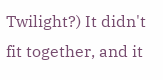Twilight?) It didn't fit together, and it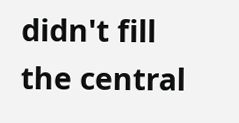didn't fill the central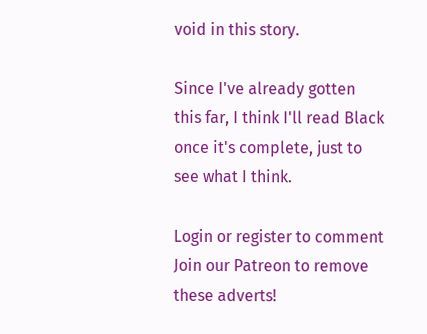void in this story.

Since I've already gotten this far, I think I'll read Black once it's complete, just to see what I think.

Login or register to comment
Join our Patreon to remove these adverts!